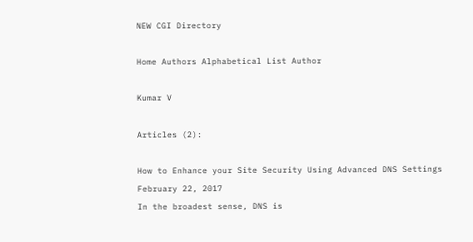NEW CGI Directory

Home Authors Alphabetical List Author

Kumar V

Articles (2):

How to Enhance your Site Security Using Advanced DNS Settings
February 22, 2017
In the broadest sense, DNS is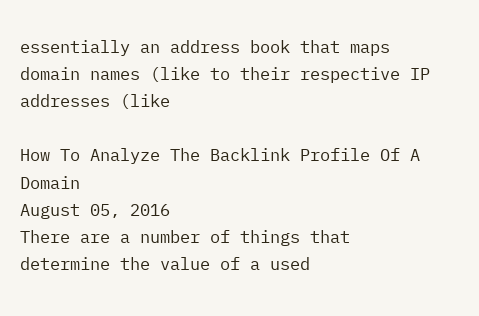essentially an address book that maps domain names (like to their respective IP addresses (like

How To Analyze The Backlink Profile Of A Domain
August 05, 2016
There are a number of things that determine the value of a used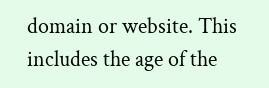domain or website. This includes the age of the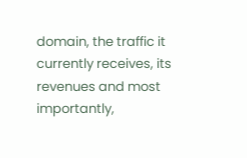domain, the traffic it currently receives, its revenues and most importantly,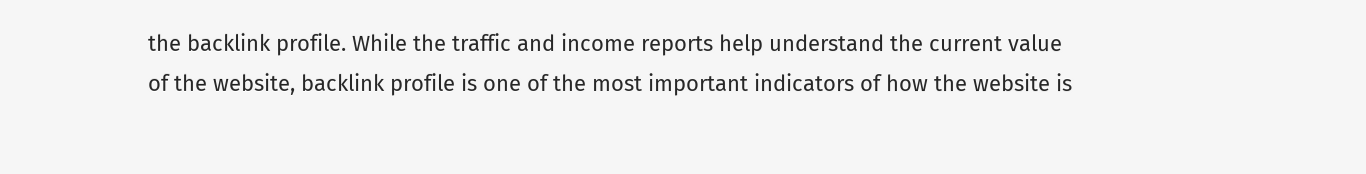the backlink profile. While the traffic and income reports help understand the current value of the website, backlink profile is one of the most important indicators of how the website is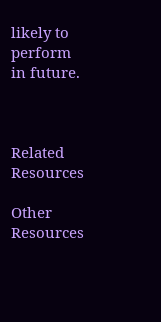likely to perform in future.



Related Resources

Other Resources